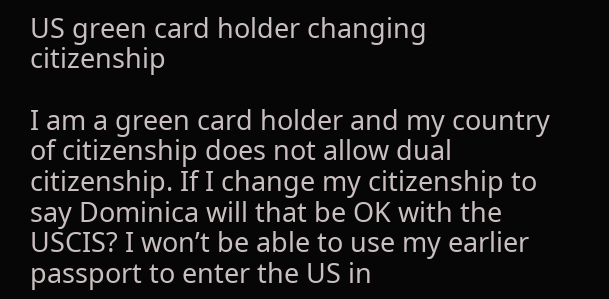US green card holder changing citizenship

I am a green card holder and my country of citizenship does not allow dual citizenship. If I change my citizenship to say Dominica will that be OK with the USCIS? I won’t be able to use my earlier passport to enter the US in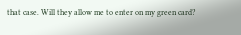that case. Will they allow me to enter on my green card?